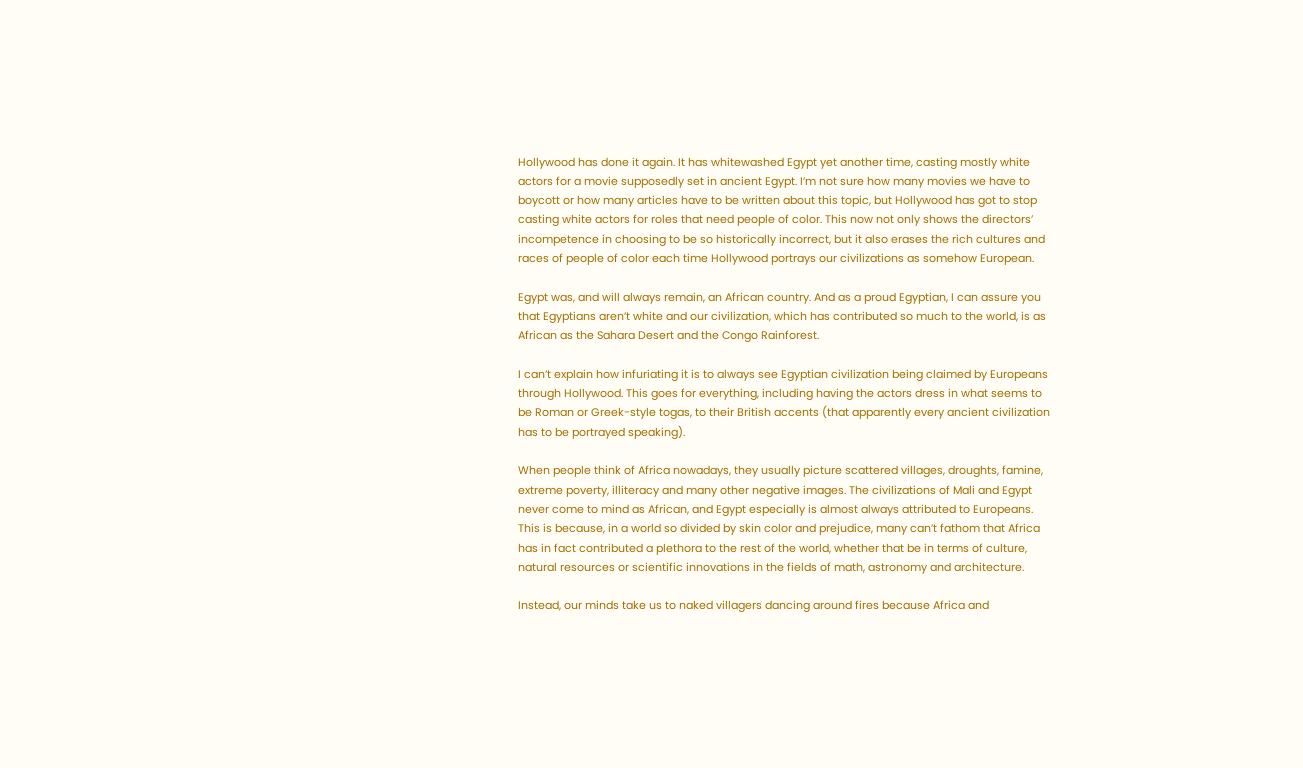Hollywood has done it again. It has whitewashed Egypt yet another time, casting mostly white actors for a movie supposedly set in ancient Egypt. I’m not sure how many movies we have to boycott or how many articles have to be written about this topic, but Hollywood has got to stop casting white actors for roles that need people of color. This now not only shows the directors’ incompetence in choosing to be so historically incorrect, but it also erases the rich cultures and races of people of color each time Hollywood portrays our civilizations as somehow European.

Egypt was, and will always remain, an African country. And as a proud Egyptian, I can assure you that Egyptians aren’t white and our civilization, which has contributed so much to the world, is as African as the Sahara Desert and the Congo Rainforest.

I can’t explain how infuriating it is to always see Egyptian civilization being claimed by Europeans through Hollywood. This goes for everything, including having the actors dress in what seems to be Roman or Greek-style togas, to their British accents (that apparently every ancient civilization has to be portrayed speaking).

When people think of Africa nowadays, they usually picture scattered villages, droughts, famine, extreme poverty, illiteracy and many other negative images. The civilizations of Mali and Egypt never come to mind as African, and Egypt especially is almost always attributed to Europeans. This is because, in a world so divided by skin color and prejudice, many can’t fathom that Africa has in fact contributed a plethora to the rest of the world, whether that be in terms of culture, natural resources or scientific innovations in the fields of math, astronomy and architecture.

Instead, our minds take us to naked villagers dancing around fires because Africa and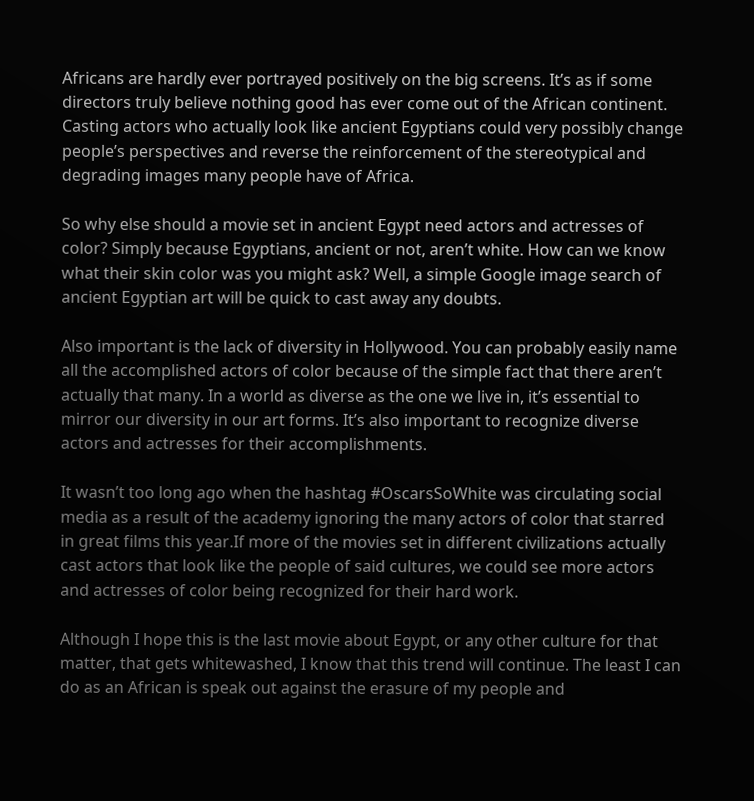Africans are hardly ever portrayed positively on the big screens. It’s as if some directors truly believe nothing good has ever come out of the African continent. Casting actors who actually look like ancient Egyptians could very possibly change people’s perspectives and reverse the reinforcement of the stereotypical and degrading images many people have of Africa.

So why else should a movie set in ancient Egypt need actors and actresses of color? Simply because Egyptians, ancient or not, aren’t white. How can we know what their skin color was you might ask? Well, a simple Google image search of ancient Egyptian art will be quick to cast away any doubts.

Also important is the lack of diversity in Hollywood. You can probably easily name all the accomplished actors of color because of the simple fact that there aren’t actually that many. In a world as diverse as the one we live in, it’s essential to mirror our diversity in our art forms. It’s also important to recognize diverse actors and actresses for their accomplishments.

It wasn’t too long ago when the hashtag #OscarsSoWhite was circulating social media as a result of the academy ignoring the many actors of color that starred in great films this year.If more of the movies set in different civilizations actually cast actors that look like the people of said cultures, we could see more actors and actresses of color being recognized for their hard work.

Although I hope this is the last movie about Egypt, or any other culture for that matter, that gets whitewashed, I know that this trend will continue. The least I can do as an African is speak out against the erasure of my people and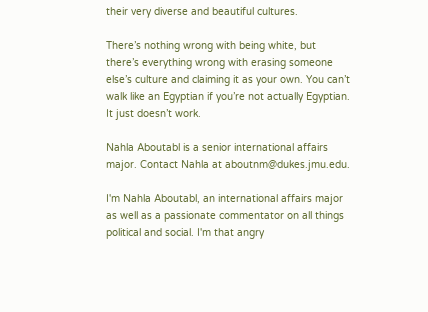their very diverse and beautiful cultures.

There’s nothing wrong with being white, but there’s everything wrong with erasing someone else’s culture and claiming it as your own. You can’t walk like an Egyptian if you’re not actually Egyptian. It just doesn’t work.

Nahla Aboutabl is a senior international affairs major. Contact Nahla at aboutnm@dukes.jmu.edu.

I'm Nahla Aboutabl, an international affairs major as well as a passionate commentator on all things political and social. I'm that angry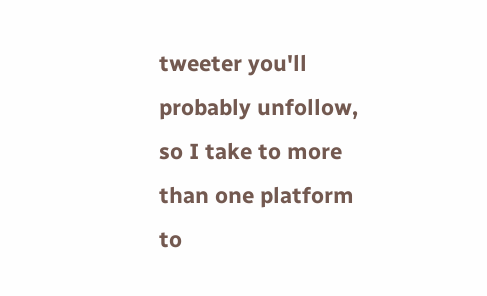tweeter you'll probably unfollow, so I take to more than one platform to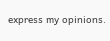express my opinions.